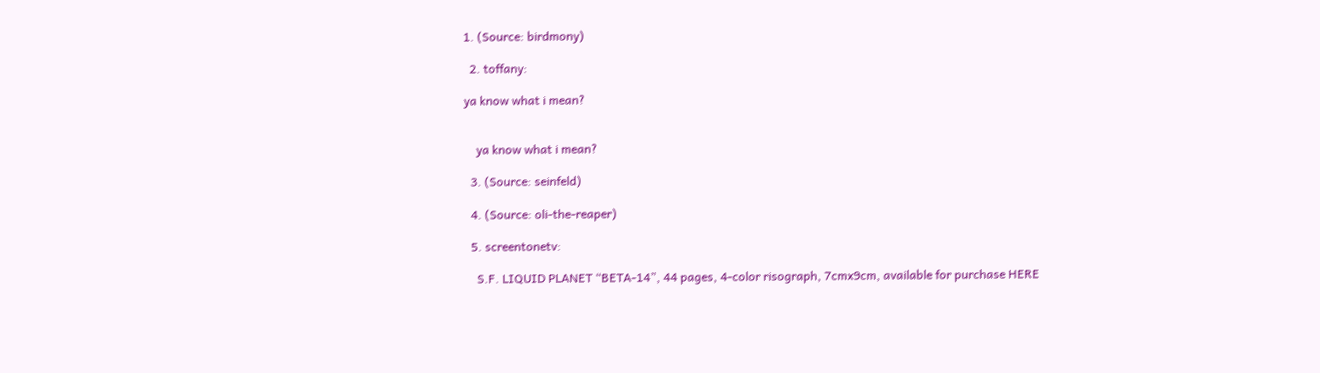1. (Source: birdmony)

  2. toffany:

ya know what i mean?


    ya know what i mean?

  3. (Source: seinfeld)

  4. (Source: oli-the-reaper)

  5. screentonetv:

    S.F. LIQUID PLANET “BETA-14”, 44 pages, 4-color risograph, 7cmx9cm, available for purchase HERE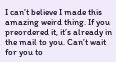I can’t believe I made this amazing weird thing. If you preordered it, it’s already in the mail to you. Can’t wait for you to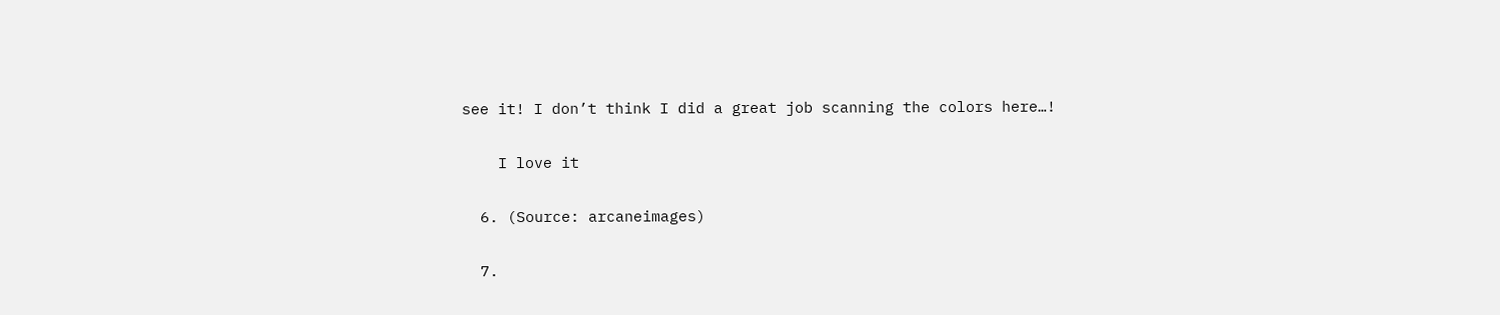see it! I don’t think I did a great job scanning the colors here…!

    I love it

  6. (Source: arcaneimages)

  7.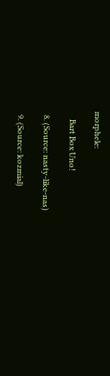morphele:

    Bart Box Uno!

  8. (Source: nasty-like-nas)

  9. (Source: kozmial)